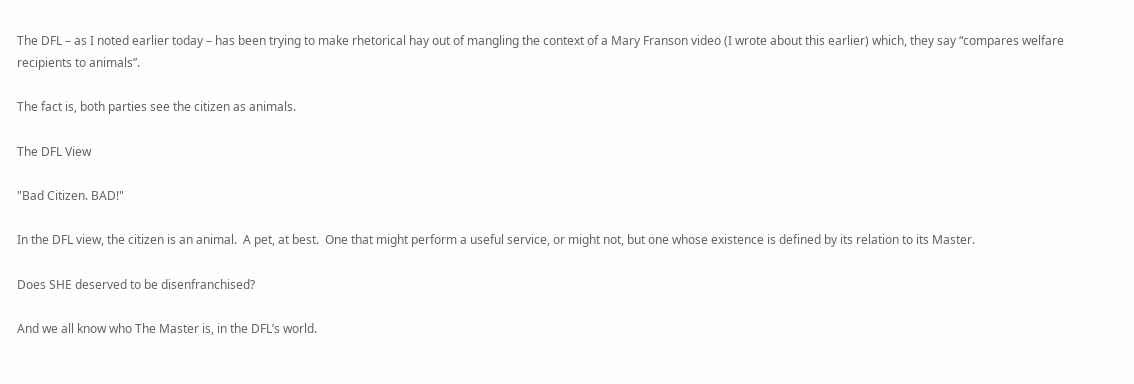The DFL – as I noted earlier today – has been trying to make rhetorical hay out of mangling the context of a Mary Franson video (I wrote about this earlier) which, they say “compares welfare recipients to animals”.

The fact is, both parties see the citizen as animals.

The DFL View

"Bad Citizen. BAD!"

In the DFL view, the citizen is an animal.  A pet, at best.  One that might perform a useful service, or might not, but one whose existence is defined by its relation to its Master.

Does SHE deserved to be disenfranchised?

And we all know who The Master is, in the DFL’s world.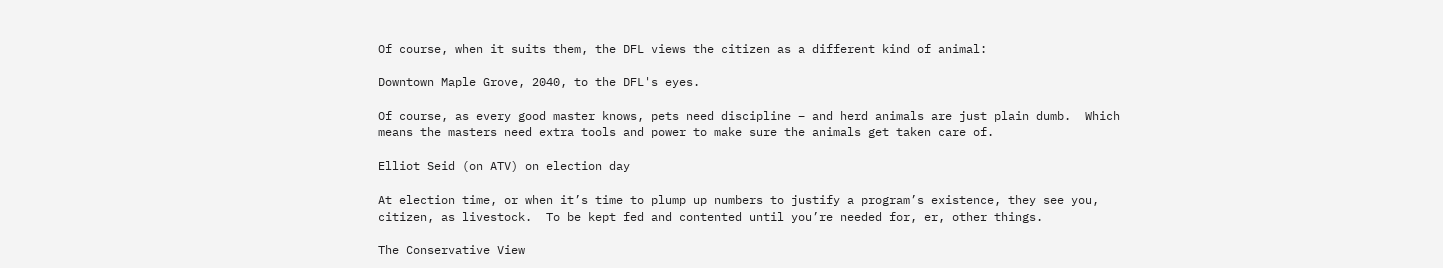Of course, when it suits them, the DFL views the citizen as a different kind of animal:

Downtown Maple Grove, 2040, to the DFL's eyes.

Of course, as every good master knows, pets need discipline – and herd animals are just plain dumb.  Which means the masters need extra tools and power to make sure the animals get taken care of.

Elliot Seid (on ATV) on election day

At election time, or when it’s time to plump up numbers to justify a program’s existence, they see you, citizen, as livestock.  To be kept fed and contented until you’re needed for, er, other things.

The Conservative View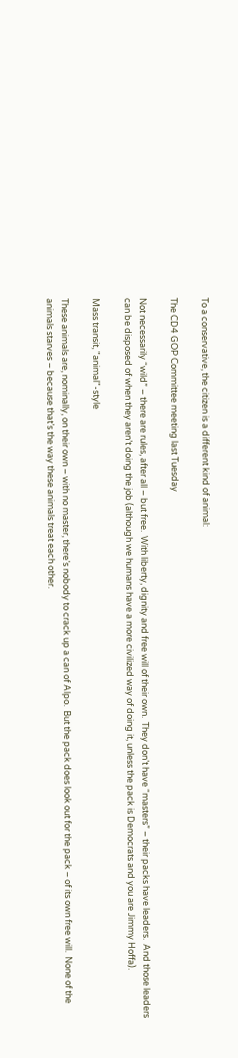To a conservative, the citizen is a different kind of animal:

The CD4 GOP Committee meeting last Tuesday

Not necessarily “wild” – there are rules, after all – but free.  With liberty, dignity and free will of their own.  They don’t have “masters” – their packs have leaders.  And those leaders can be disposed of when they aren’t doing the job (although we humans have a more civilized way of doing it, unless the pack is Democrats and you are Jimmy Hoffa).

Mass transit, "animal"-style

These animals are, nominally, on their own – with no master, there’s nobody to crack up a can of Alpo.  But the pack does look out for the pack – of its own free will.  None of the animals starves – because that’s the way these animals treat each other.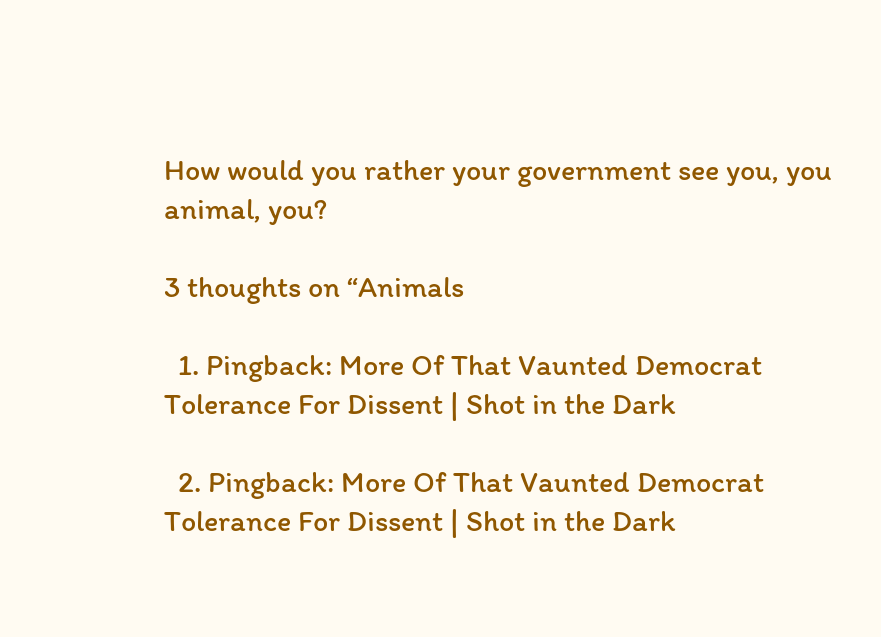How would you rather your government see you, you animal, you?

3 thoughts on “Animals

  1. Pingback: More Of That Vaunted Democrat Tolerance For Dissent | Shot in the Dark

  2. Pingback: More Of That Vaunted Democrat Tolerance For Dissent | Shot in the Dark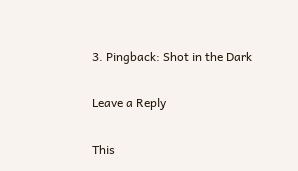3. Pingback: Shot in the Dark

Leave a Reply

This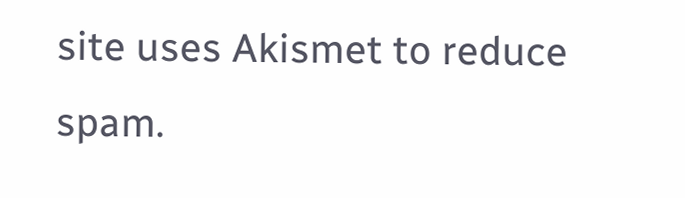site uses Akismet to reduce spam.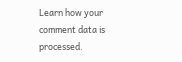Learn how your comment data is processed.